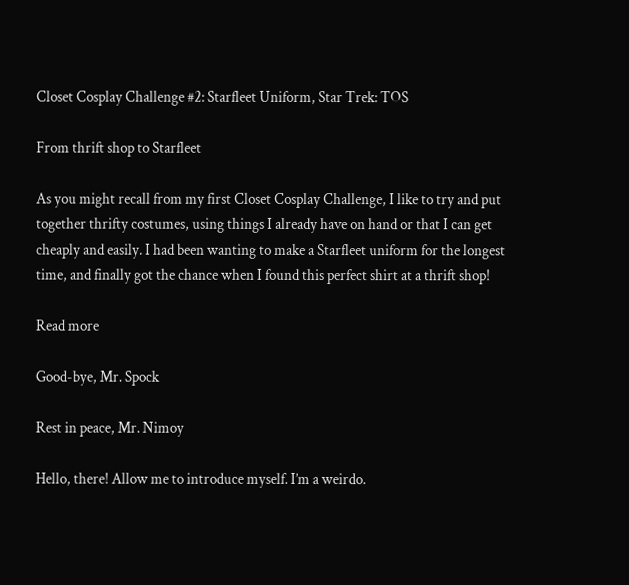Closet Cosplay Challenge #2: Starfleet Uniform, Star Trek: TOS

From thrift shop to Starfleet

As you might recall from my first Closet Cosplay Challenge, I like to try and put together thrifty costumes, using things I already have on hand or that I can get cheaply and easily. I had been wanting to make a Starfleet uniform for the longest time, and finally got the chance when I found this perfect shirt at a thrift shop!

Read more

Good-bye, Mr. Spock

Rest in peace, Mr. Nimoy

Hello, there! Allow me to introduce myself. I’m a weirdo.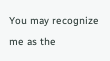You may recognize me as the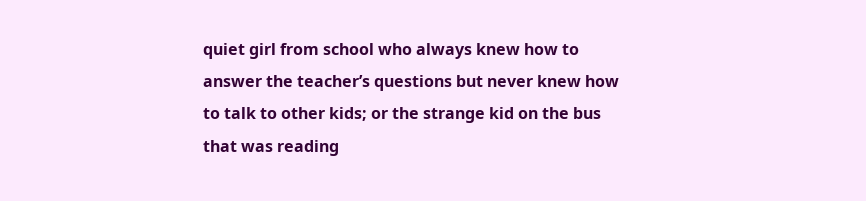quiet girl from school who always knew how to answer the teacher’s questions but never knew how to talk to other kids; or the strange kid on the bus that was reading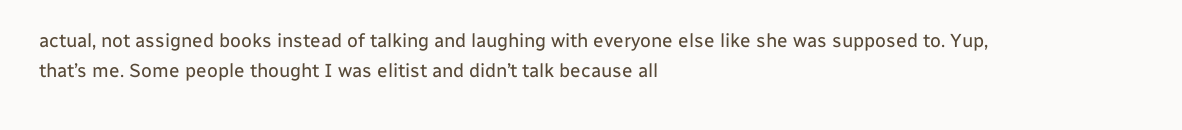actual, not assigned books instead of talking and laughing with everyone else like she was supposed to. Yup, that’s me. Some people thought I was elitist and didn’t talk because all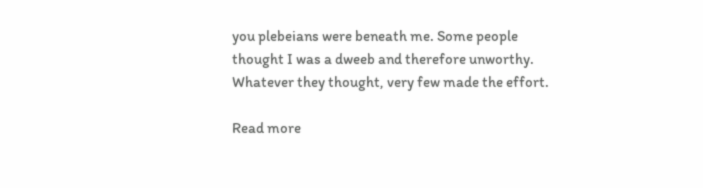you plebeians were beneath me. Some people thought I was a dweeb and therefore unworthy. Whatever they thought, very few made the effort.

Read more